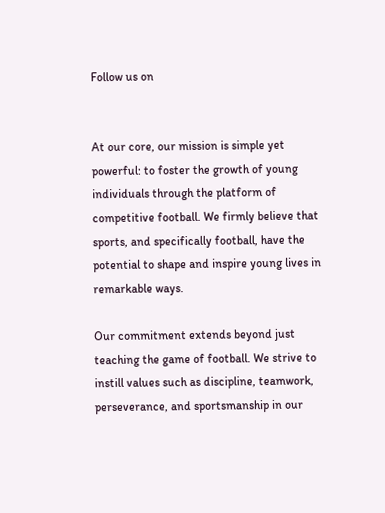Follow us on


At our core, our mission is simple yet powerful: to foster the growth of young individuals through the platform of competitive football. We firmly believe that sports, and specifically football, have the potential to shape and inspire young lives in remarkable ways.

Our commitment extends beyond just teaching the game of football. We strive to instill values such as discipline, teamwork, perseverance, and sportsmanship in our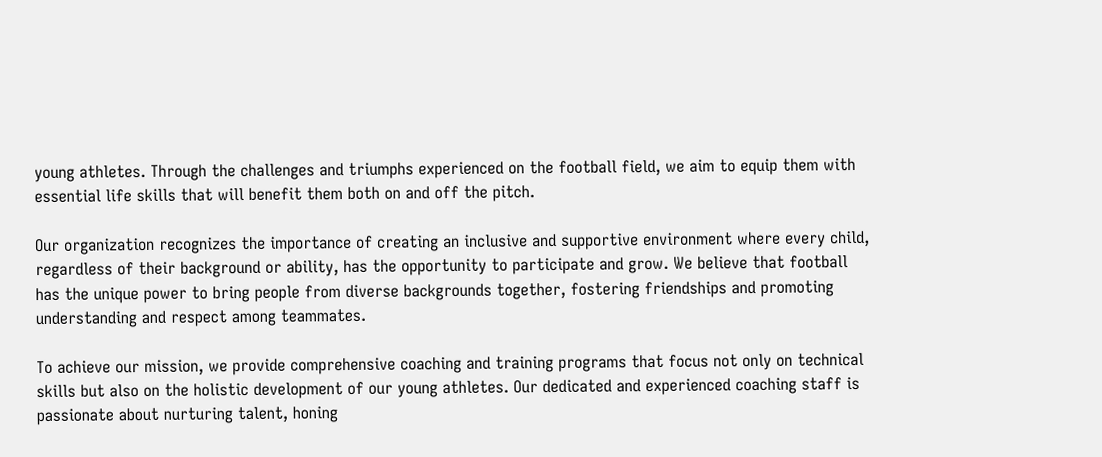young athletes. Through the challenges and triumphs experienced on the football field, we aim to equip them with essential life skills that will benefit them both on and off the pitch.

Our organization recognizes the importance of creating an inclusive and supportive environment where every child, regardless of their background or ability, has the opportunity to participate and grow. We believe that football has the unique power to bring people from diverse backgrounds together, fostering friendships and promoting understanding and respect among teammates.

To achieve our mission, we provide comprehensive coaching and training programs that focus not only on technical skills but also on the holistic development of our young athletes. Our dedicated and experienced coaching staff is passionate about nurturing talent, honing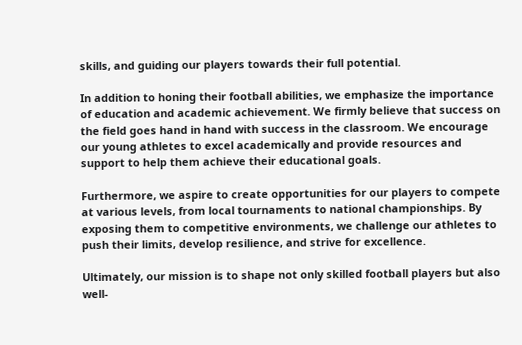skills, and guiding our players towards their full potential.

In addition to honing their football abilities, we emphasize the importance of education and academic achievement. We firmly believe that success on the field goes hand in hand with success in the classroom. We encourage our young athletes to excel academically and provide resources and support to help them achieve their educational goals.

Furthermore, we aspire to create opportunities for our players to compete at various levels, from local tournaments to national championships. By exposing them to competitive environments, we challenge our athletes to push their limits, develop resilience, and strive for excellence.

Ultimately, our mission is to shape not only skilled football players but also well-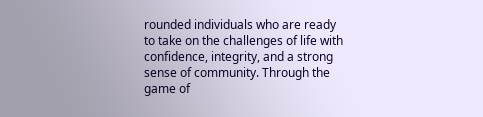rounded individuals who are ready to take on the challenges of life with confidence, integrity, and a strong sense of community. Through the game of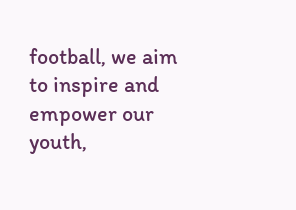football, we aim to inspire and empower our youth,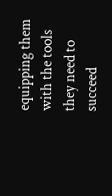equipping them with the tools they need to succeed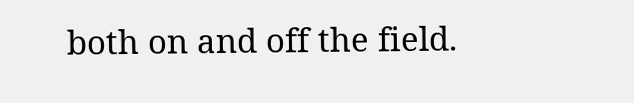both on and off the field.